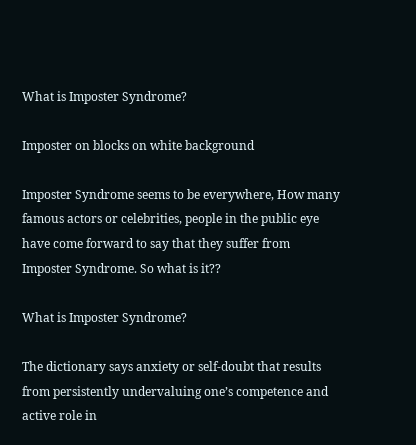What is Imposter Syndrome?

Imposter on blocks on white background

Imposter Syndrome seems to be everywhere, How many famous actors or celebrities, people in the public eye have come forward to say that they suffer from Imposter Syndrome. So what is it??

What is Imposter Syndrome?

The dictionary says anxiety or self-doubt that results from persistently undervaluing one’s competence and active role in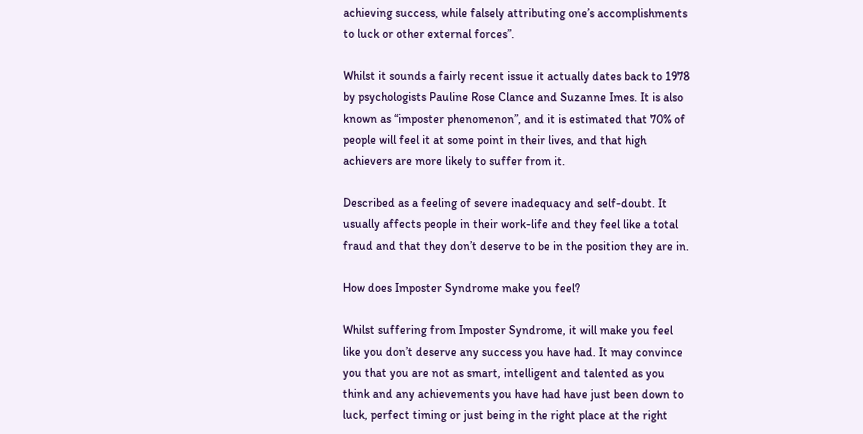achieving success, while falsely attributing one’s accomplishments to luck or other external forces”.

Whilst it sounds a fairly recent issue it actually dates back to 1978 by psychologists Pauline Rose Clance and Suzanne Imes. It is also known as “imposter phenomenon”, and it is estimated that 70% of people will feel it at some point in their lives, and that high achievers are more likely to suffer from it.

Described as a feeling of severe inadequacy and self-doubt. It usually affects people in their work-life and they feel like a total fraud and that they don’t deserve to be in the position they are in.

How does Imposter Syndrome make you feel?

Whilst suffering from Imposter Syndrome, it will make you feel like you don’t deserve any success you have had. It may convince you that you are not as smart, intelligent and talented as you think and any achievements you have had have just been down to luck, perfect timing or just being in the right place at the right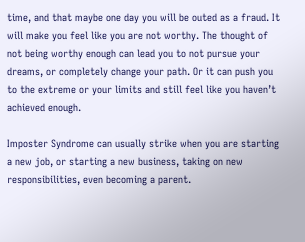time, and that maybe one day you will be outed as a fraud. It will make you feel like you are not worthy. The thought of not being worthy enough can lead you to not pursue your dreams, or completely change your path. Or it can push you to the extreme or your limits and still feel like you haven’t achieved enough.

Imposter Syndrome can usually strike when you are starting a new job, or starting a new business, taking on new responsibilities, even becoming a parent.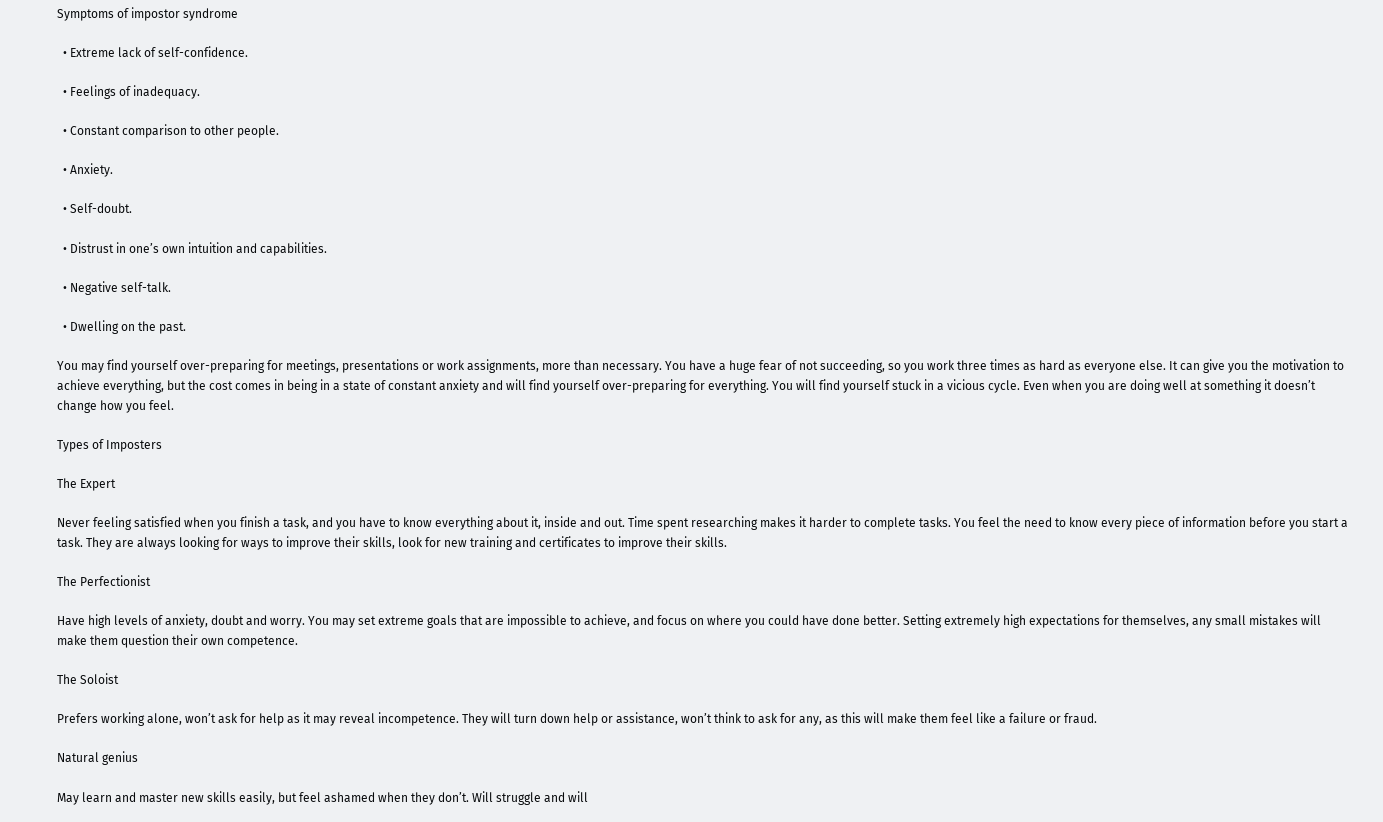Symptoms of impostor syndrome

  • Extreme lack of self-confidence.

  • Feelings of inadequacy.

  • Constant comparison to other people.

  • Anxiety.

  • Self-doubt.

  • Distrust in one’s own intuition and capabilities.

  • Negative self-talk.

  • Dwelling on the past.

You may find yourself over-preparing for meetings, presentations or work assignments, more than necessary. You have a huge fear of not succeeding, so you work three times as hard as everyone else. It can give you the motivation to achieve everything, but the cost comes in being in a state of constant anxiety and will find yourself over-preparing for everything. You will find yourself stuck in a vicious cycle. Even when you are doing well at something it doesn’t change how you feel.

Types of Imposters

The Expert

Never feeling satisfied when you finish a task, and you have to know everything about it, inside and out. Time spent researching makes it harder to complete tasks. You feel the need to know every piece of information before you start a task. They are always looking for ways to improve their skills, look for new training and certificates to improve their skills.

The Perfectionist

Have high levels of anxiety, doubt and worry. You may set extreme goals that are impossible to achieve, and focus on where you could have done better. Setting extremely high expectations for themselves, any small mistakes will make them question their own competence.

The Soloist

Prefers working alone, won’t ask for help as it may reveal incompetence. They will turn down help or assistance, won’t think to ask for any, as this will make them feel like a failure or fraud.

Natural genius

May learn and master new skills easily, but feel ashamed when they don’t. Will struggle and will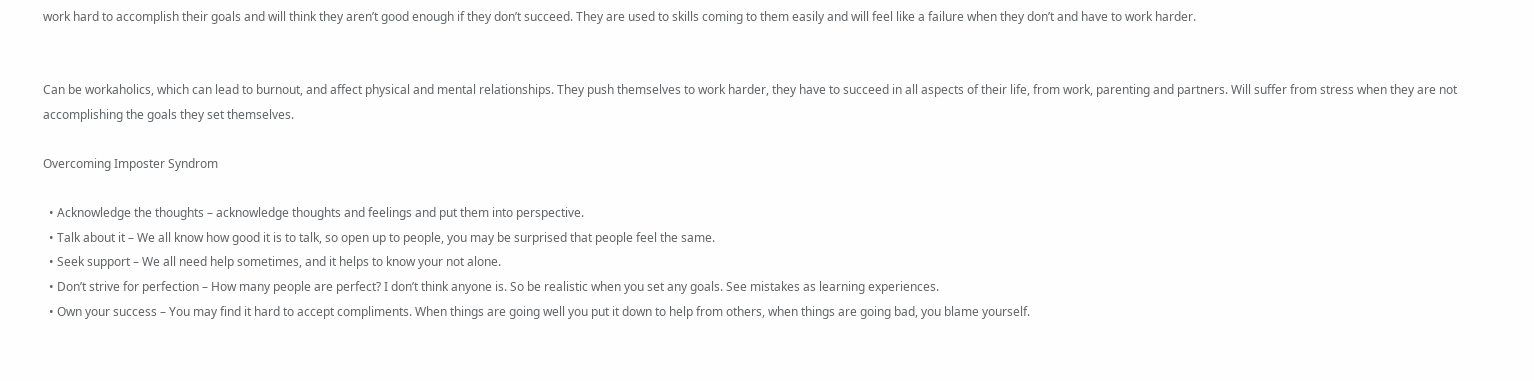work hard to accomplish their goals and will think they aren’t good enough if they don’t succeed. They are used to skills coming to them easily and will feel like a failure when they don’t and have to work harder.


Can be workaholics, which can lead to burnout, and affect physical and mental relationships. They push themselves to work harder, they have to succeed in all aspects of their life, from work, parenting and partners. Will suffer from stress when they are not accomplishing the goals they set themselves.

Overcoming Imposter Syndrom

  • Acknowledge the thoughts – acknowledge thoughts and feelings and put them into perspective.
  • Talk about it – We all know how good it is to talk, so open up to people, you may be surprised that people feel the same.
  • Seek support – We all need help sometimes, and it helps to know your not alone.
  • Don’t strive for perfection – How many people are perfect? I don’t think anyone is. So be realistic when you set any goals. See mistakes as learning experiences.
  • Own your success – You may find it hard to accept compliments. When things are going well you put it down to help from others, when things are going bad, you blame yourself.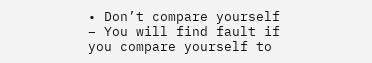• Don’t compare yourself – You will find fault if you compare yourself to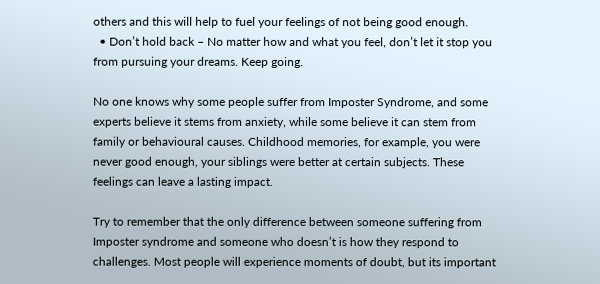others and this will help to fuel your feelings of not being good enough.
  • Don’t hold back – No matter how and what you feel, don’t let it stop you from pursuing your dreams. Keep going.

No one knows why some people suffer from Imposter Syndrome, and some experts believe it stems from anxiety, while some believe it can stem from family or behavioural causes. Childhood memories, for example, you were never good enough, your siblings were better at certain subjects. These feelings can leave a lasting impact.

Try to remember that the only difference between someone suffering from Imposter syndrome and someone who doesn’t is how they respond to challenges. Most people will experience moments of doubt, but its important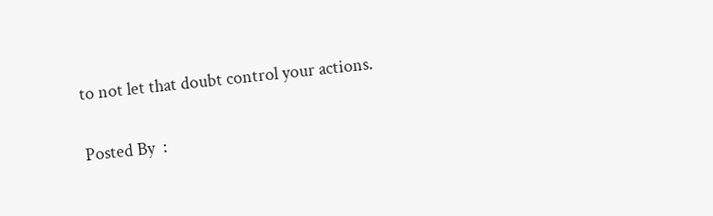to not let that doubt control your actions.

Posted By  :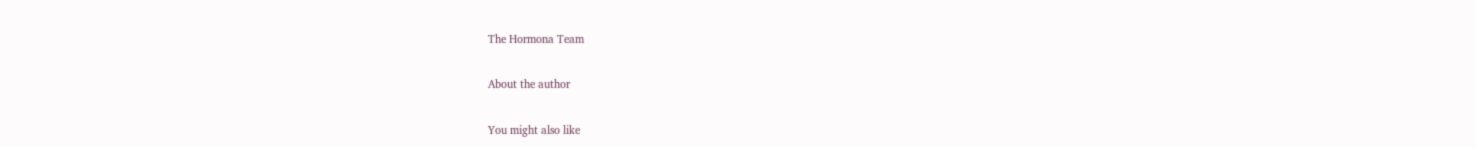The Hormona Team

About the author

You might also like